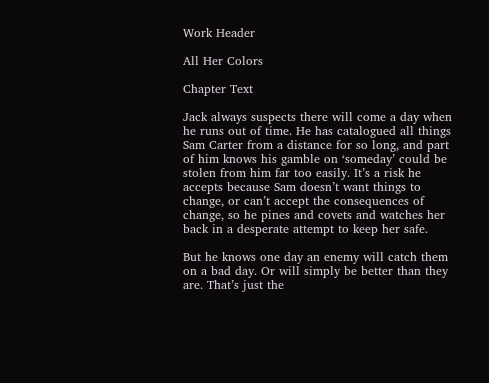Work Header

All Her Colors

Chapter Text

Jack always suspects there will come a day when he runs out of time. He has catalogued all things Sam Carter from a distance for so long, and part of him knows his gamble on ‘someday’ could be stolen from him far too easily. It’s a risk he accepts because Sam doesn’t want things to change, or can’t accept the consequences of change, so he pines and covets and watches her back in a desperate attempt to keep her safe.

But he knows one day an enemy will catch them on a bad day. Or will simply be better than they are. That’s just the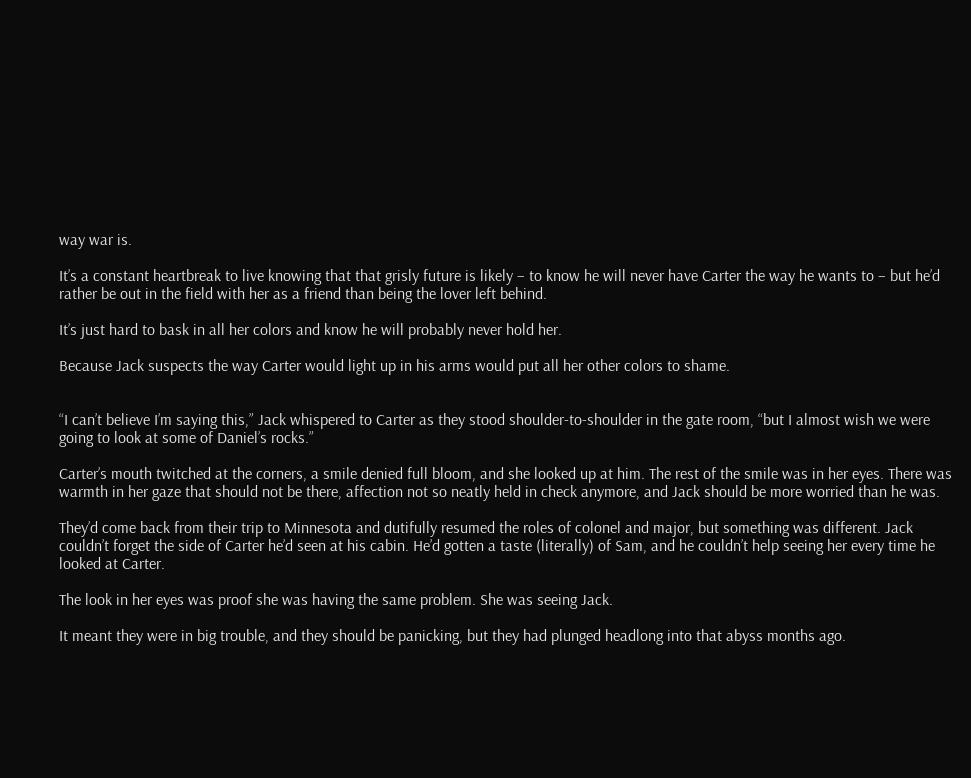way war is.

It’s a constant heartbreak to live knowing that that grisly future is likely – to know he will never have Carter the way he wants to – but he’d rather be out in the field with her as a friend than being the lover left behind.

It’s just hard to bask in all her colors and know he will probably never hold her.

Because Jack suspects the way Carter would light up in his arms would put all her other colors to shame.


“I can’t believe I’m saying this,” Jack whispered to Carter as they stood shoulder-to-shoulder in the gate room, “but I almost wish we were going to look at some of Daniel’s rocks.”

Carter’s mouth twitched at the corners, a smile denied full bloom, and she looked up at him. The rest of the smile was in her eyes. There was warmth in her gaze that should not be there, affection not so neatly held in check anymore, and Jack should be more worried than he was.

They’d come back from their trip to Minnesota and dutifully resumed the roles of colonel and major, but something was different. Jack couldn’t forget the side of Carter he’d seen at his cabin. He’d gotten a taste (literally) of Sam, and he couldn’t help seeing her every time he looked at Carter.

The look in her eyes was proof she was having the same problem. She was seeing Jack.

It meant they were in big trouble, and they should be panicking, but they had plunged headlong into that abyss months ago.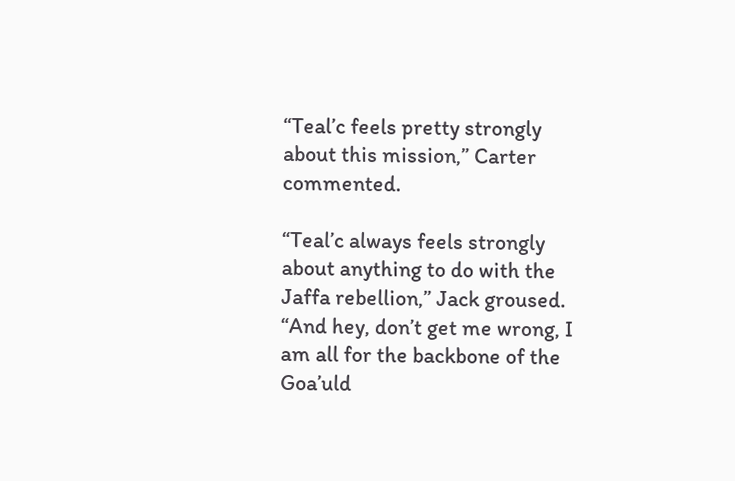“Teal’c feels pretty strongly about this mission,” Carter commented.

“Teal’c always feels strongly about anything to do with the Jaffa rebellion,” Jack groused. “And hey, don’t get me wrong, I am all for the backbone of the Goa’uld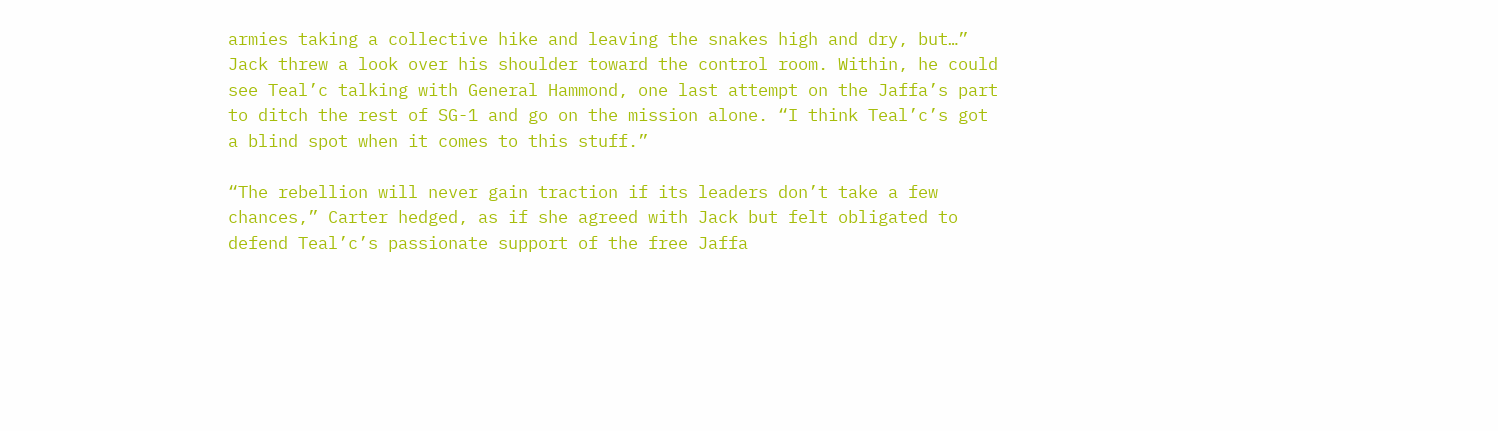armies taking a collective hike and leaving the snakes high and dry, but…” Jack threw a look over his shoulder toward the control room. Within, he could see Teal’c talking with General Hammond, one last attempt on the Jaffa’s part to ditch the rest of SG-1 and go on the mission alone. “I think Teal’c’s got a blind spot when it comes to this stuff.”

“The rebellion will never gain traction if its leaders don’t take a few chances,” Carter hedged, as if she agreed with Jack but felt obligated to defend Teal’c’s passionate support of the free Jaffa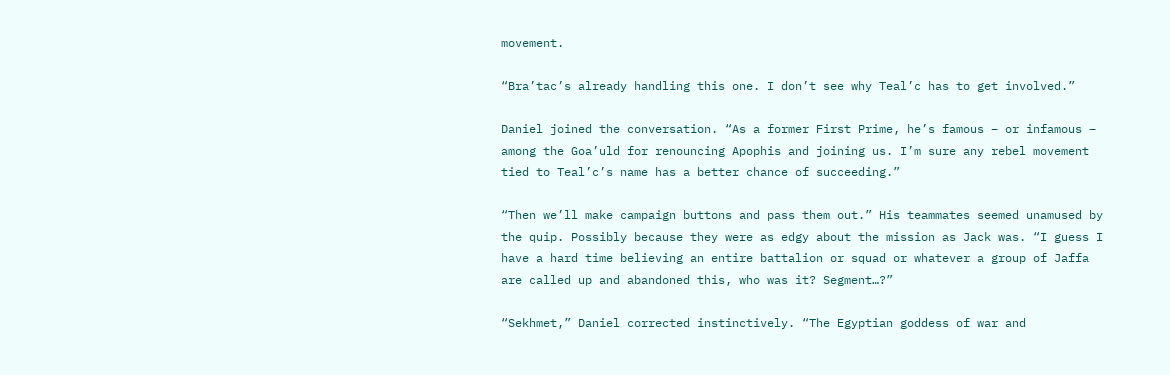movement.

“Bra’tac’s already handling this one. I don’t see why Teal’c has to get involved.”

Daniel joined the conversation. “As a former First Prime, he’s famous – or infamous – among the Goa’uld for renouncing Apophis and joining us. I’m sure any rebel movement tied to Teal’c’s name has a better chance of succeeding.”

“Then we’ll make campaign buttons and pass them out.” His teammates seemed unamused by the quip. Possibly because they were as edgy about the mission as Jack was. “I guess I have a hard time believing an entire battalion or squad or whatever a group of Jaffa are called up and abandoned this, who was it? Segment…?”

“Sekhmet,” Daniel corrected instinctively. “The Egyptian goddess of war and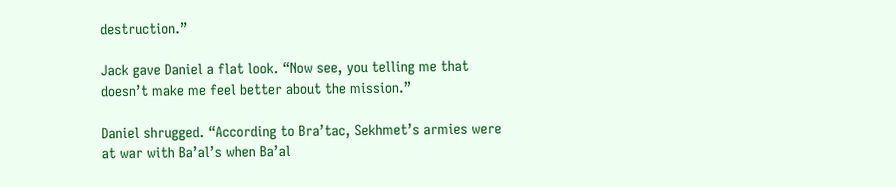destruction.”

Jack gave Daniel a flat look. “Now see, you telling me that doesn’t make me feel better about the mission.”

Daniel shrugged. “According to Bra’tac, Sekhmet’s armies were at war with Ba’al’s when Ba’al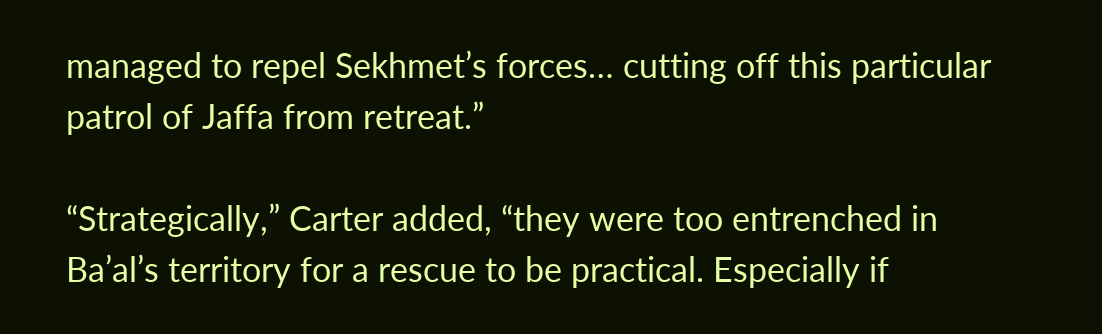managed to repel Sekhmet’s forces… cutting off this particular patrol of Jaffa from retreat.”

“Strategically,” Carter added, “they were too entrenched in Ba’al’s territory for a rescue to be practical. Especially if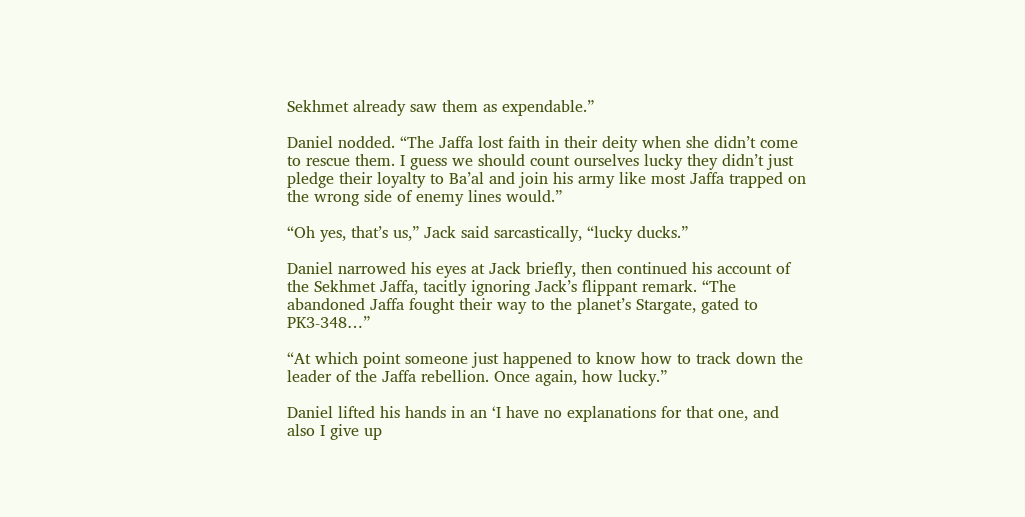Sekhmet already saw them as expendable.”

Daniel nodded. “The Jaffa lost faith in their deity when she didn’t come to rescue them. I guess we should count ourselves lucky they didn’t just pledge their loyalty to Ba’al and join his army like most Jaffa trapped on the wrong side of enemy lines would.”

“Oh yes, that’s us,” Jack said sarcastically, “lucky ducks.”

Daniel narrowed his eyes at Jack briefly, then continued his account of the Sekhmet Jaffa, tacitly ignoring Jack’s flippant remark. “The abandoned Jaffa fought their way to the planet’s Stargate, gated to PK3-348…”

“At which point someone just happened to know how to track down the leader of the Jaffa rebellion. Once again, how lucky.”

Daniel lifted his hands in an ‘I have no explanations for that one, and also I give up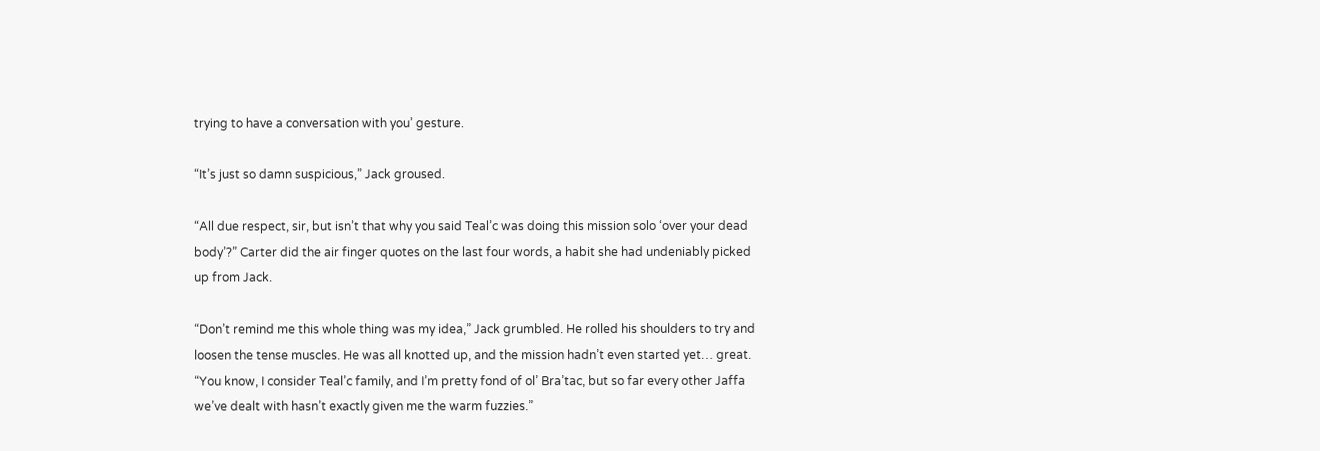trying to have a conversation with you’ gesture.

“It’s just so damn suspicious,” Jack groused.

“All due respect, sir, but isn’t that why you said Teal’c was doing this mission solo ‘over your dead body’?” Carter did the air finger quotes on the last four words, a habit she had undeniably picked up from Jack.

“Don’t remind me this whole thing was my idea,” Jack grumbled. He rolled his shoulders to try and loosen the tense muscles. He was all knotted up, and the mission hadn’t even started yet… great. “You know, I consider Teal’c family, and I’m pretty fond of ol’ Bra’tac, but so far every other Jaffa we’ve dealt with hasn’t exactly given me the warm fuzzies.”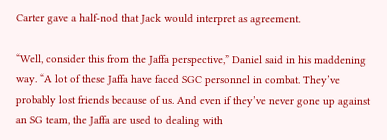Carter gave a half-nod that Jack would interpret as agreement.

“Well, consider this from the Jaffa perspective,” Daniel said in his maddening way. “A lot of these Jaffa have faced SGC personnel in combat. They’ve probably lost friends because of us. And even if they’ve never gone up against an SG team, the Jaffa are used to dealing with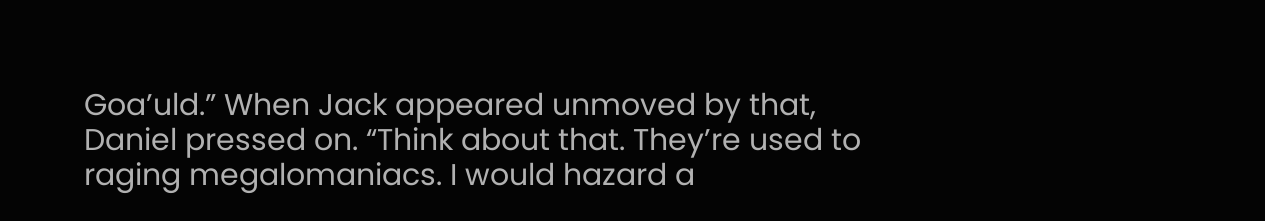Goa’uld.” When Jack appeared unmoved by that, Daniel pressed on. “Think about that. They’re used to raging megalomaniacs. I would hazard a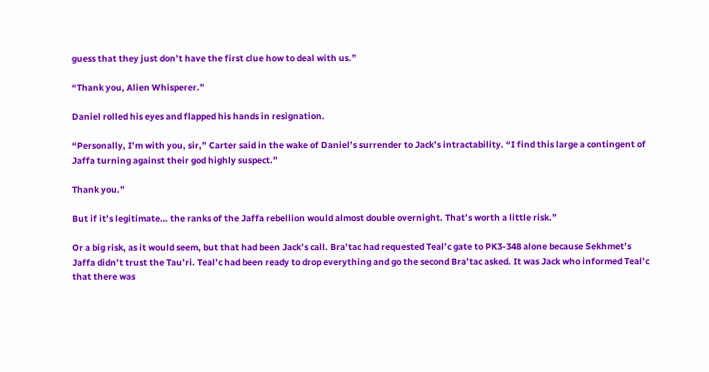guess that they just don’t have the first clue how to deal with us.”

“Thank you, Alien Whisperer.”

Daniel rolled his eyes and flapped his hands in resignation.

“Personally, I’m with you, sir,” Carter said in the wake of Daniel’s surrender to Jack’s intractability. “I find this large a contingent of Jaffa turning against their god highly suspect.”

Thank you.”

But if it’s legitimate… the ranks of the Jaffa rebellion would almost double overnight. That’s worth a little risk.”

Or a big risk, as it would seem, but that had been Jack’s call. Bra’tac had requested Teal’c gate to PK3-348 alone because Sekhmet’s Jaffa didn’t trust the Tau’ri. Teal’c had been ready to drop everything and go the second Bra’tac asked. It was Jack who informed Teal’c that there was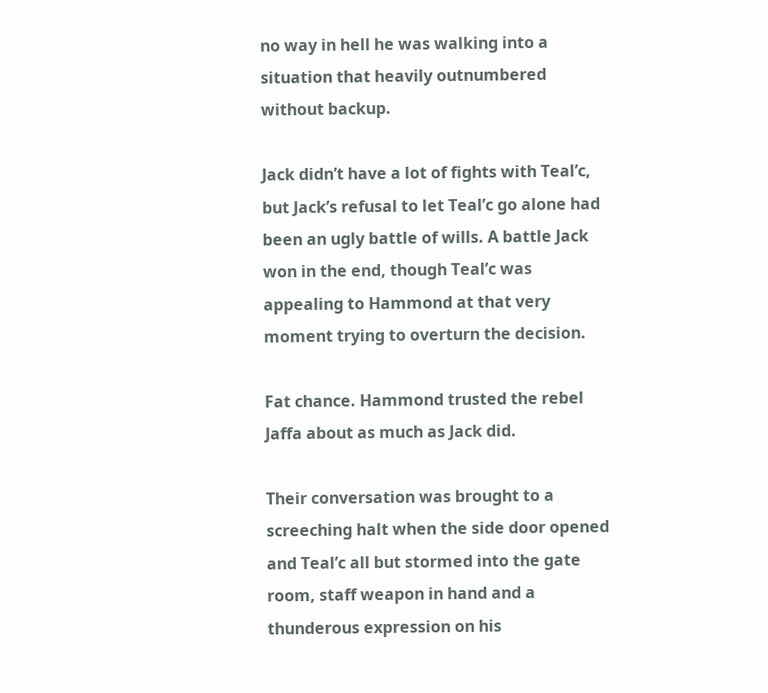no way in hell he was walking into a situation that heavily outnumbered without backup.

Jack didn’t have a lot of fights with Teal’c, but Jack’s refusal to let Teal’c go alone had been an ugly battle of wills. A battle Jack won in the end, though Teal’c was appealing to Hammond at that very moment trying to overturn the decision.

Fat chance. Hammond trusted the rebel Jaffa about as much as Jack did.

Their conversation was brought to a screeching halt when the side door opened and Teal’c all but stormed into the gate room, staff weapon in hand and a thunderous expression on his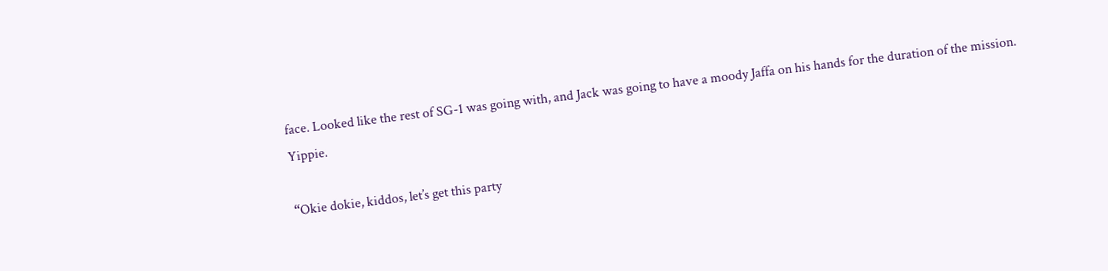face. Looked like the rest of SG-1 was going with, and Jack was going to have a moody Jaffa on his hands for the duration of the mission. Yippie.

“Okie dokie, kiddos, let’s get this party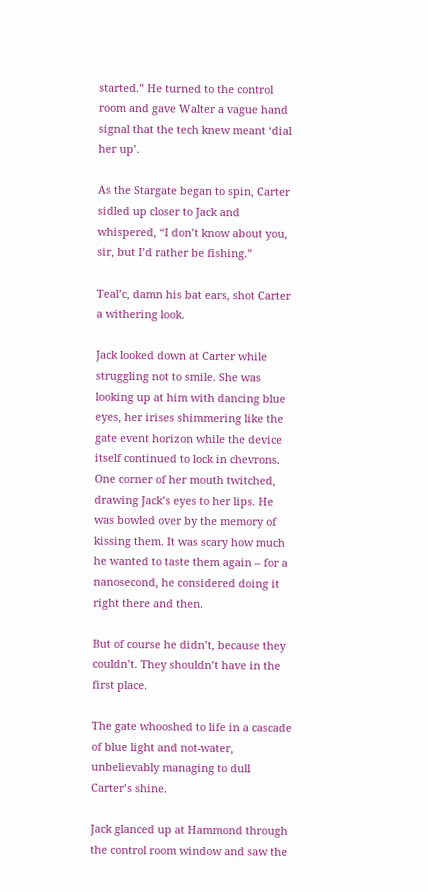started.” He turned to the control room and gave Walter a vague hand signal that the tech knew meant ‘dial her up’.

As the Stargate began to spin, Carter sidled up closer to Jack and whispered, “I don’t know about you, sir, but I’d rather be fishing.”

Teal’c, damn his bat ears, shot Carter a withering look.

Jack looked down at Carter while struggling not to smile. She was looking up at him with dancing blue eyes, her irises shimmering like the gate event horizon while the device itself continued to lock in chevrons. One corner of her mouth twitched, drawing Jack’s eyes to her lips. He was bowled over by the memory of kissing them. It was scary how much he wanted to taste them again – for a nanosecond, he considered doing it right there and then.

But of course he didn’t, because they couldn’t. They shouldn’t have in the first place.

The gate whooshed to life in a cascade of blue light and not-water, unbelievably managing to dull Carter’s shine.

Jack glanced up at Hammond through the control room window and saw the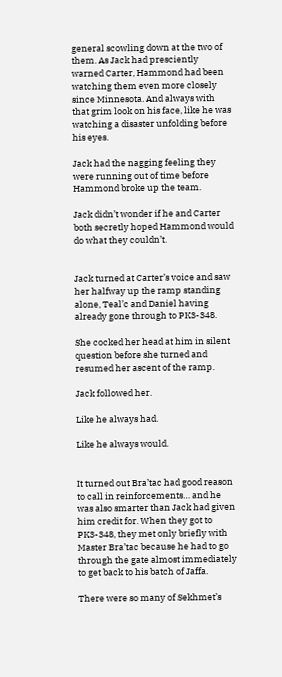general scowling down at the two of them. As Jack had presciently warned Carter, Hammond had been watching them even more closely since Minnesota. And always with that grim look on his face, like he was watching a disaster unfolding before his eyes.

Jack had the nagging feeling they were running out of time before Hammond broke up the team.

Jack didn’t wonder if he and Carter both secretly hoped Hammond would do what they couldn’t.


Jack turned at Carter’s voice and saw her halfway up the ramp standing alone, Teal’c and Daniel having already gone through to PK3-348.

She cocked her head at him in silent question before she turned and resumed her ascent of the ramp.

Jack followed her.

Like he always had.

Like he always would.


It turned out Bra’tac had good reason to call in reinforcements… and he was also smarter than Jack had given him credit for. When they got to PK3-348, they met only briefly with Master Bra’tac because he had to go through the gate almost immediately to get back to his batch of Jaffa.

There were so many of Sekhmet’s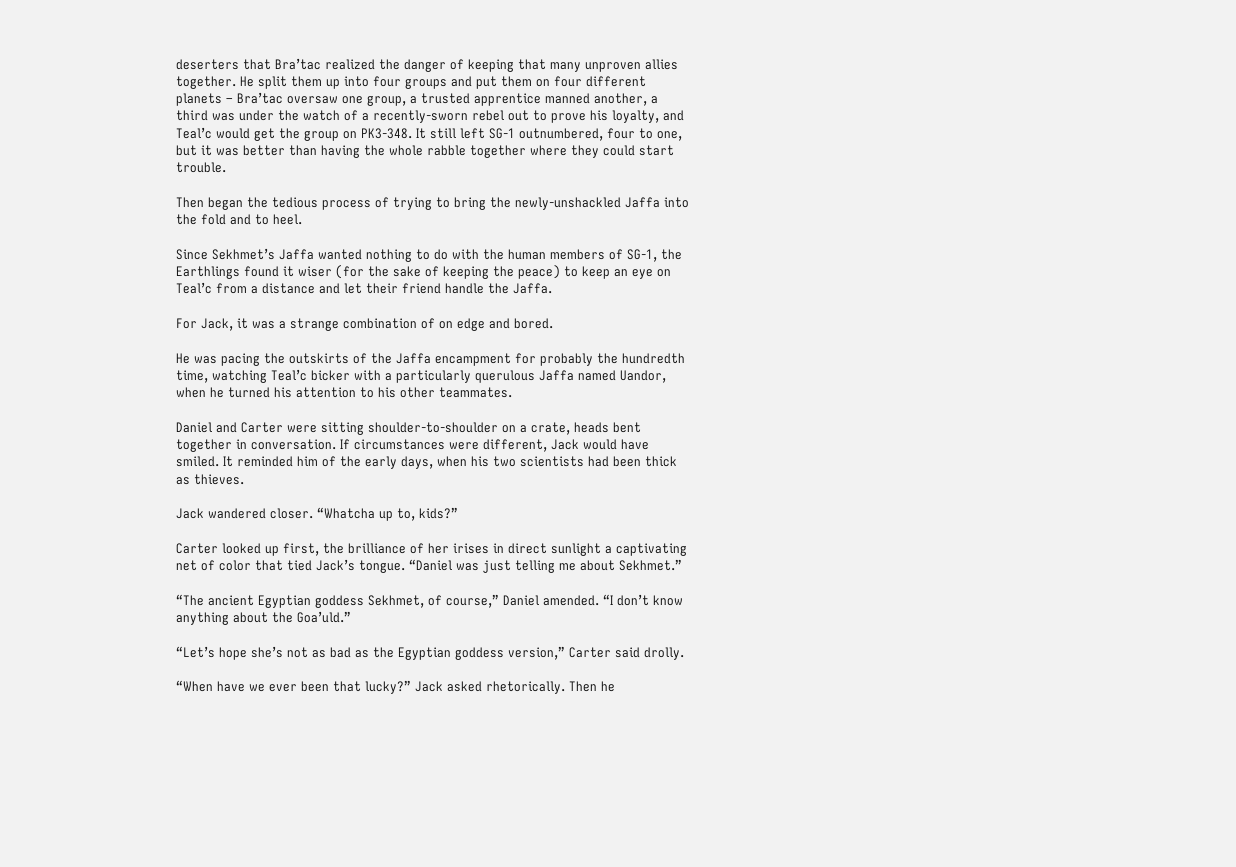deserters that Bra’tac realized the danger of keeping that many unproven allies together. He split them up into four groups and put them on four different planets – Bra’tac oversaw one group, a trusted apprentice manned another, a third was under the watch of a recently-sworn rebel out to prove his loyalty, and Teal’c would get the group on PK3-348. It still left SG-1 outnumbered, four to one, but it was better than having the whole rabble together where they could start trouble.

Then began the tedious process of trying to bring the newly-unshackled Jaffa into the fold and to heel.

Since Sekhmet’s Jaffa wanted nothing to do with the human members of SG-1, the Earthlings found it wiser (for the sake of keeping the peace) to keep an eye on Teal’c from a distance and let their friend handle the Jaffa.

For Jack, it was a strange combination of on edge and bored.

He was pacing the outskirts of the Jaffa encampment for probably the hundredth time, watching Teal’c bicker with a particularly querulous Jaffa named Uandor, when he turned his attention to his other teammates.

Daniel and Carter were sitting shoulder-to-shoulder on a crate, heads bent together in conversation. If circumstances were different, Jack would have smiled. It reminded him of the early days, when his two scientists had been thick as thieves.

Jack wandered closer. “Whatcha up to, kids?”

Carter looked up first, the brilliance of her irises in direct sunlight a captivating net of color that tied Jack’s tongue. “Daniel was just telling me about Sekhmet.”

“The ancient Egyptian goddess Sekhmet, of course,” Daniel amended. “I don’t know anything about the Goa’uld.”

“Let’s hope she’s not as bad as the Egyptian goddess version,” Carter said drolly.

“When have we ever been that lucky?” Jack asked rhetorically. Then he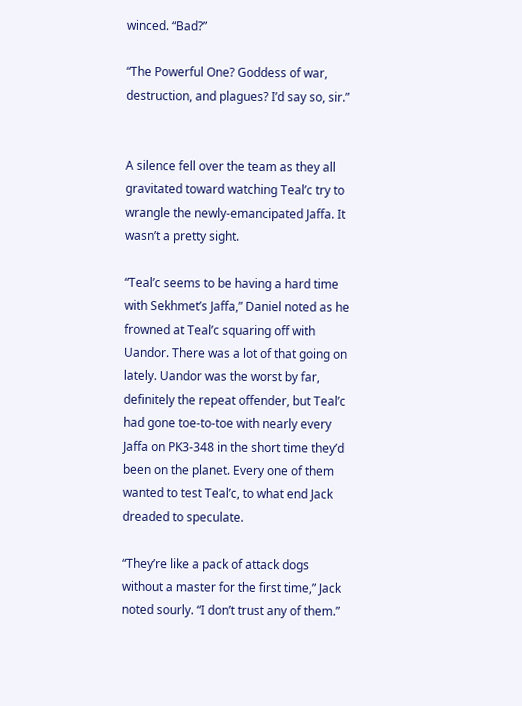winced. “Bad?”

“The Powerful One? Goddess of war, destruction, and plagues? I’d say so, sir.”


A silence fell over the team as they all gravitated toward watching Teal’c try to wrangle the newly-emancipated Jaffa. It wasn’t a pretty sight.

“Teal’c seems to be having a hard time with Sekhmet’s Jaffa,” Daniel noted as he frowned at Teal’c squaring off with Uandor. There was a lot of that going on lately. Uandor was the worst by far, definitely the repeat offender, but Teal’c had gone toe-to-toe with nearly every Jaffa on PK3-348 in the short time they’d been on the planet. Every one of them wanted to test Teal’c, to what end Jack dreaded to speculate.

“They’re like a pack of attack dogs without a master for the first time,” Jack noted sourly. “I don’t trust any of them.”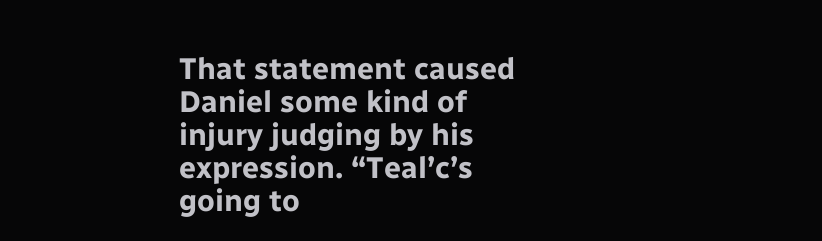That statement caused Daniel some kind of injury judging by his expression. “Teal’c’s going to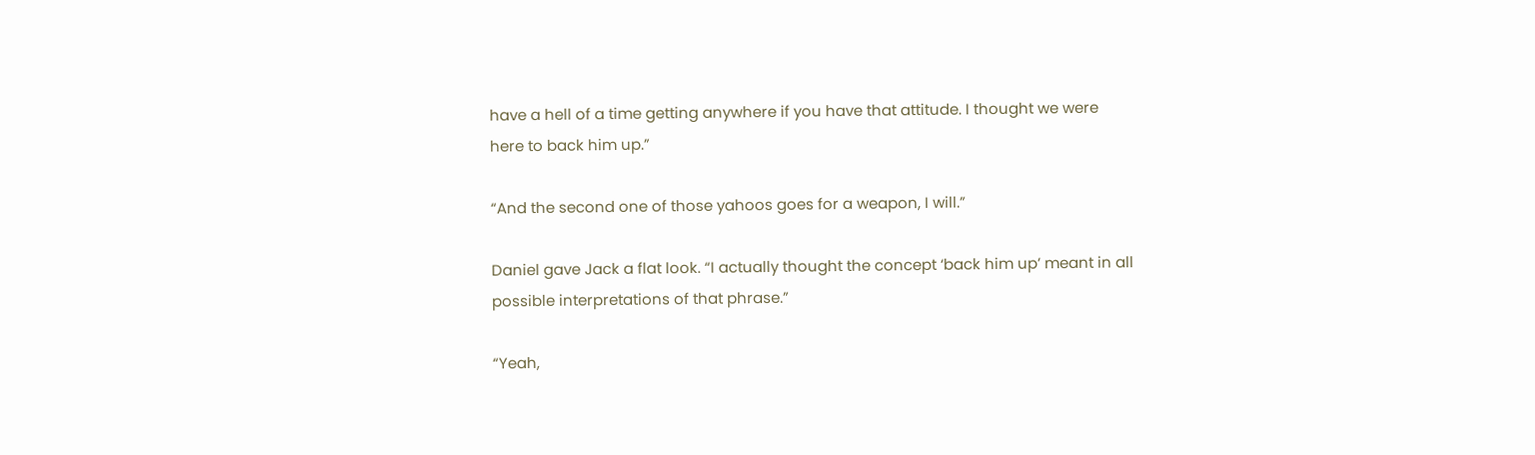have a hell of a time getting anywhere if you have that attitude. I thought we were here to back him up.”

“And the second one of those yahoos goes for a weapon, I will.”

Daniel gave Jack a flat look. “I actually thought the concept ‘back him up’ meant in all possible interpretations of that phrase.”

“Yeah,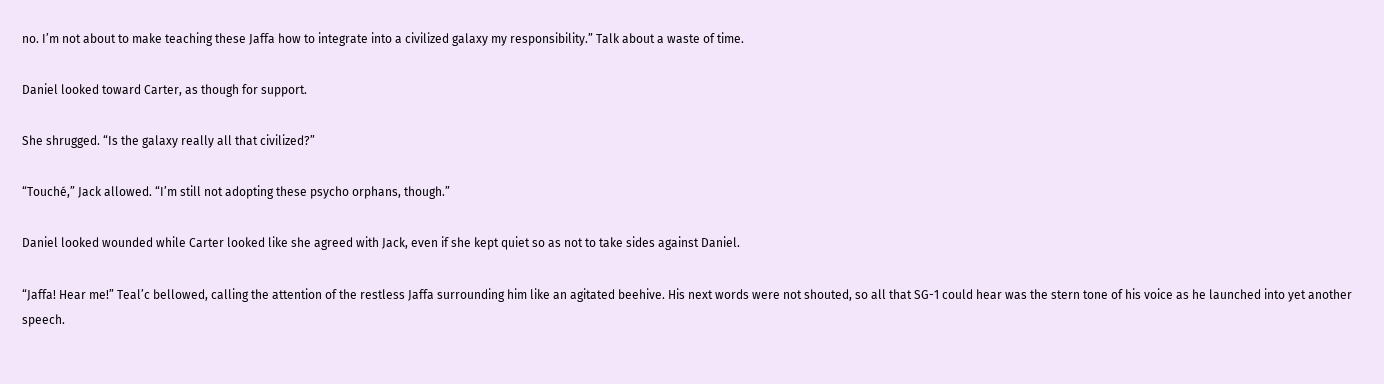no. I’m not about to make teaching these Jaffa how to integrate into a civilized galaxy my responsibility.” Talk about a waste of time.

Daniel looked toward Carter, as though for support.

She shrugged. “Is the galaxy really all that civilized?”

“Touché,” Jack allowed. “I’m still not adopting these psycho orphans, though.”

Daniel looked wounded while Carter looked like she agreed with Jack, even if she kept quiet so as not to take sides against Daniel.

“Jaffa! Hear me!” Teal’c bellowed, calling the attention of the restless Jaffa surrounding him like an agitated beehive. His next words were not shouted, so all that SG-1 could hear was the stern tone of his voice as he launched into yet another speech.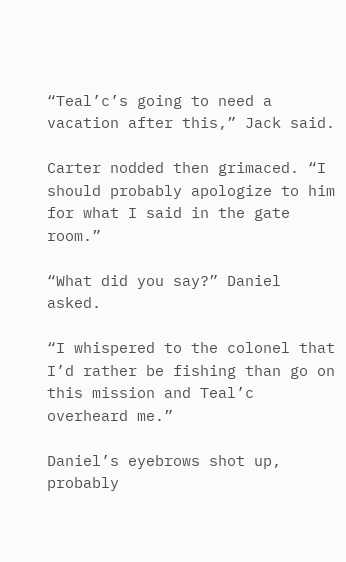“Teal’c’s going to need a vacation after this,” Jack said.

Carter nodded then grimaced. “I should probably apologize to him for what I said in the gate room.”

“What did you say?” Daniel asked.

“I whispered to the colonel that I’d rather be fishing than go on this mission and Teal’c overheard me.”

Daniel’s eyebrows shot up, probably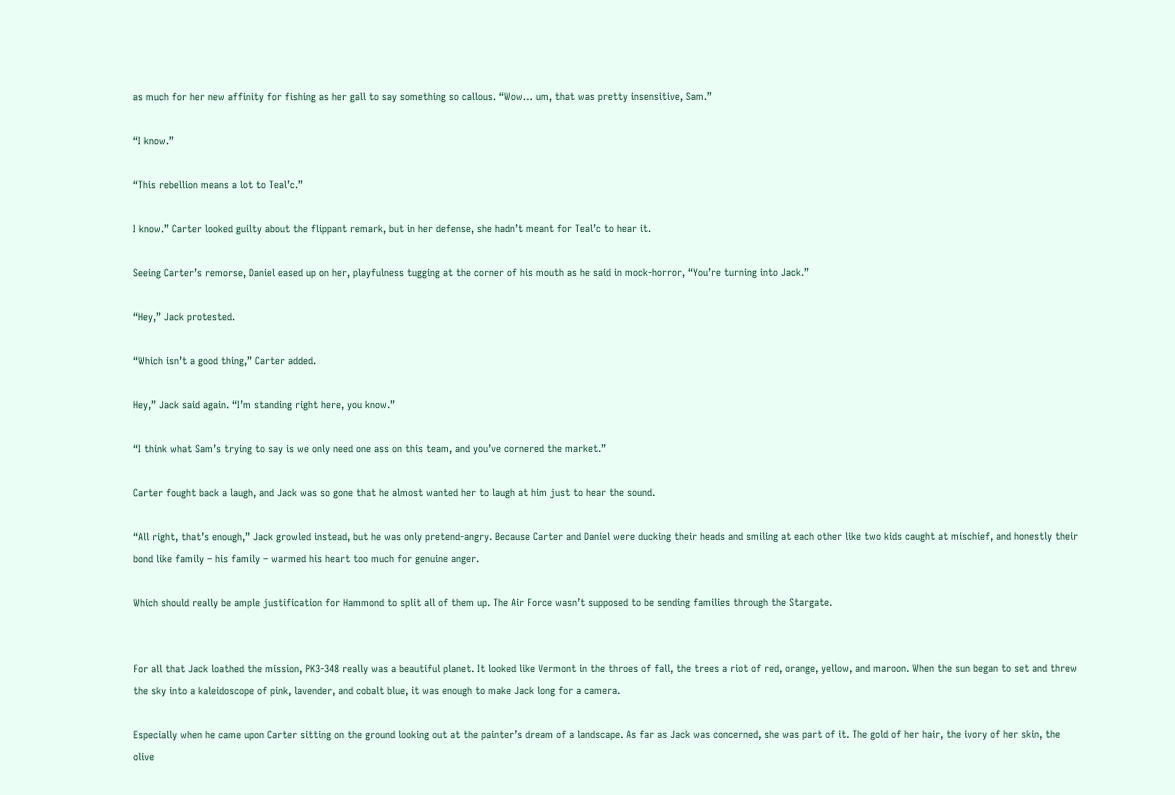as much for her new affinity for fishing as her gall to say something so callous. “Wow… um, that was pretty insensitive, Sam.”

“I know.”

“This rebellion means a lot to Teal’c.”

I know.” Carter looked guilty about the flippant remark, but in her defense, she hadn’t meant for Teal’c to hear it.

Seeing Carter’s remorse, Daniel eased up on her, playfulness tugging at the corner of his mouth as he said in mock-horror, “You’re turning into Jack.”

“Hey,” Jack protested.

“Which isn’t a good thing,” Carter added.

Hey,” Jack said again. “I’m standing right here, you know.”

“I think what Sam’s trying to say is we only need one ass on this team, and you’ve cornered the market.”

Carter fought back a laugh, and Jack was so gone that he almost wanted her to laugh at him just to hear the sound.

“All right, that’s enough,” Jack growled instead, but he was only pretend-angry. Because Carter and Daniel were ducking their heads and smiling at each other like two kids caught at mischief, and honestly their bond like family – his family – warmed his heart too much for genuine anger.

Which should really be ample justification for Hammond to split all of them up. The Air Force wasn’t supposed to be sending families through the Stargate.


For all that Jack loathed the mission, PK3-348 really was a beautiful planet. It looked like Vermont in the throes of fall, the trees a riot of red, orange, yellow, and maroon. When the sun began to set and threw the sky into a kaleidoscope of pink, lavender, and cobalt blue, it was enough to make Jack long for a camera.

Especially when he came upon Carter sitting on the ground looking out at the painter’s dream of a landscape. As far as Jack was concerned, she was part of it. The gold of her hair, the ivory of her skin, the olive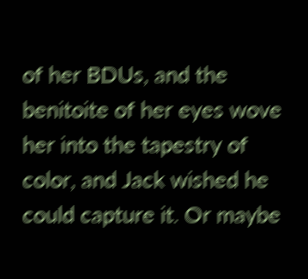of her BDUs, and the benitoite of her eyes wove her into the tapestry of color, and Jack wished he could capture it. Or maybe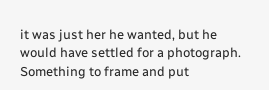it was just her he wanted, but he would have settled for a photograph. Something to frame and put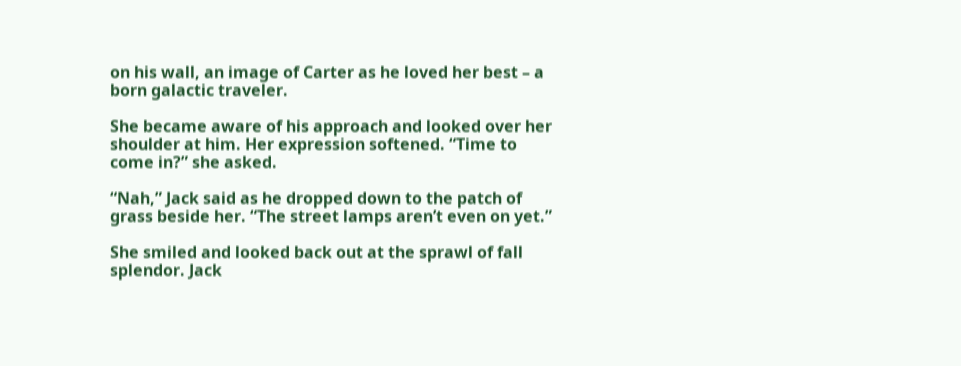on his wall, an image of Carter as he loved her best – a born galactic traveler.

She became aware of his approach and looked over her shoulder at him. Her expression softened. “Time to come in?” she asked.

“Nah,” Jack said as he dropped down to the patch of grass beside her. “The street lamps aren’t even on yet.”

She smiled and looked back out at the sprawl of fall splendor. Jack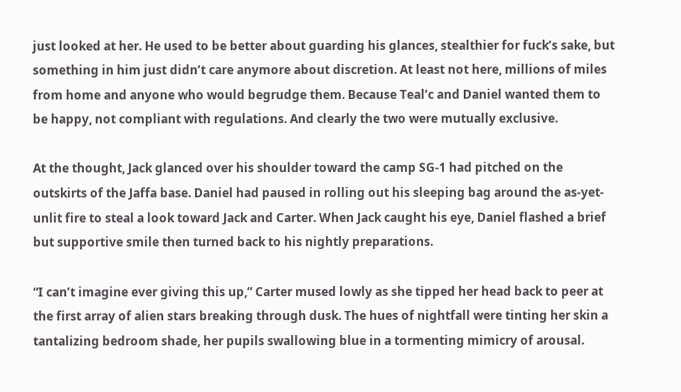just looked at her. He used to be better about guarding his glances, stealthier for fuck’s sake, but something in him just didn’t care anymore about discretion. At least not here, millions of miles from home and anyone who would begrudge them. Because Teal’c and Daniel wanted them to be happy, not compliant with regulations. And clearly the two were mutually exclusive.

At the thought, Jack glanced over his shoulder toward the camp SG-1 had pitched on the outskirts of the Jaffa base. Daniel had paused in rolling out his sleeping bag around the as-yet-unlit fire to steal a look toward Jack and Carter. When Jack caught his eye, Daniel flashed a brief but supportive smile then turned back to his nightly preparations.

“I can’t imagine ever giving this up,” Carter mused lowly as she tipped her head back to peer at the first array of alien stars breaking through dusk. The hues of nightfall were tinting her skin a tantalizing bedroom shade, her pupils swallowing blue in a tormenting mimicry of arousal.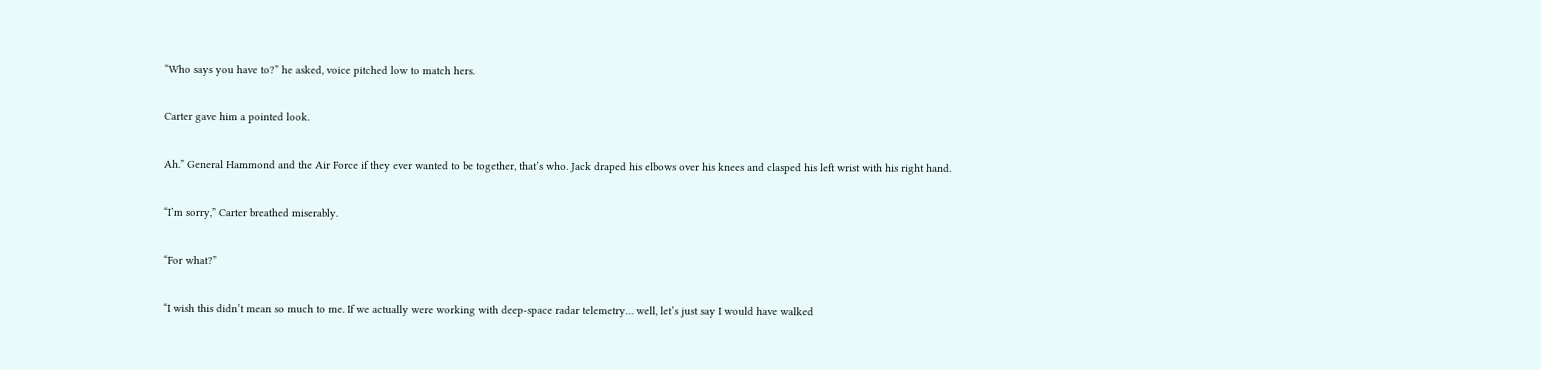“Who says you have to?” he asked, voice pitched low to match hers.

Carter gave him a pointed look.

Ah.” General Hammond and the Air Force if they ever wanted to be together, that’s who. Jack draped his elbows over his knees and clasped his left wrist with his right hand.

“I’m sorry,” Carter breathed miserably.

“For what?”

“I wish this didn’t mean so much to me. If we actually were working with deep-space radar telemetry… well, let’s just say I would have walked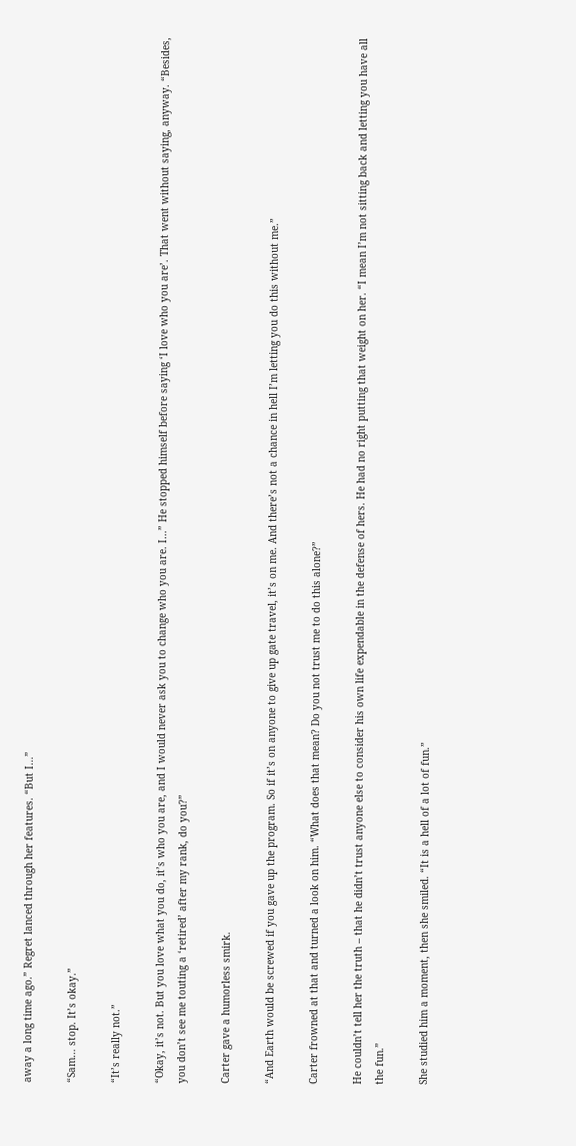away a long time ago.” Regret lanced through her features. “But I…”

“Sam… stop. It’s okay.”

“It’s really not.”

“Okay, it’s not. But you love what you do, it’s who you are, and I would never ask you to change who you are. I…” He stopped himself before saying ‘I love who you are’. That went without saying, anyway. “Besides, you don’t see me touting a ‘retired’ after my rank, do you?”

Carter gave a humorless smirk.

“And Earth would be screwed if you gave up the program. So if it’s on anyone to give up gate travel, it’s on me. And there’s not a chance in hell I’m letting you do this without me.”

Carter frowned at that and turned a look on him. “What does that mean? Do you not trust me to do this alone?”

He couldn’t tell her the truth – that he didn’t trust anyone else to consider his own life expendable in the defense of hers. He had no right putting that weight on her. “I mean I’m not sitting back and letting you have all the fun.”

She studied him a moment, then she smiled. “It is a hell of a lot of fun.”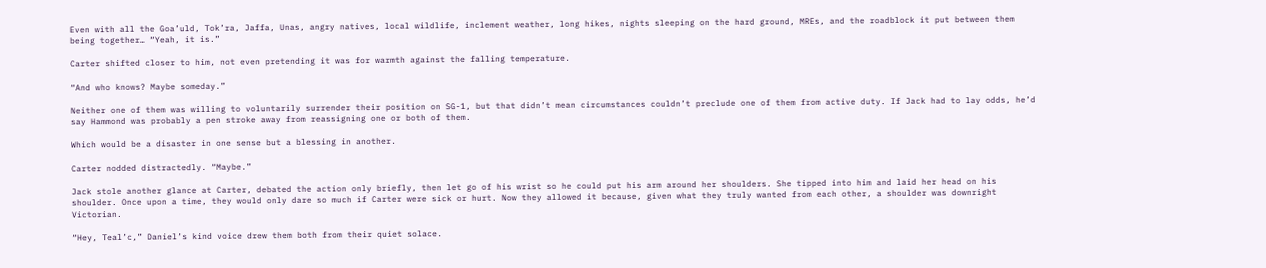Even with all the Goa’uld, Tok’ra, Jaffa, Unas, angry natives, local wildlife, inclement weather, long hikes, nights sleeping on the hard ground, MREs, and the roadblock it put between them being together… “Yeah, it is.”

Carter shifted closer to him, not even pretending it was for warmth against the falling temperature.

“And who knows? Maybe someday.”

Neither one of them was willing to voluntarily surrender their position on SG-1, but that didn’t mean circumstances couldn’t preclude one of them from active duty. If Jack had to lay odds, he’d say Hammond was probably a pen stroke away from reassigning one or both of them.

Which would be a disaster in one sense but a blessing in another.

Carter nodded distractedly. “Maybe.”

Jack stole another glance at Carter, debated the action only briefly, then let go of his wrist so he could put his arm around her shoulders. She tipped into him and laid her head on his shoulder. Once upon a time, they would only dare so much if Carter were sick or hurt. Now they allowed it because, given what they truly wanted from each other, a shoulder was downright Victorian.

“Hey, Teal’c,” Daniel’s kind voice drew them both from their quiet solace.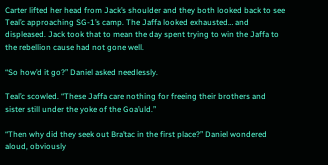Carter lifted her head from Jack’s shoulder and they both looked back to see Teal’c approaching SG-1’s camp. The Jaffa looked exhausted… and displeased. Jack took that to mean the day spent trying to win the Jaffa to the rebellion cause had not gone well.

“So how’d it go?” Daniel asked needlessly.

Teal’c scowled. “These Jaffa care nothing for freeing their brothers and sister still under the yoke of the Goa’uld.”

“Then why did they seek out Bra’tac in the first place?” Daniel wondered aloud, obviously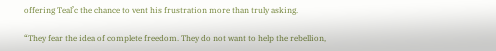offering Teal’c the chance to vent his frustration more than truly asking.

“They fear the idea of complete freedom. They do not want to help the rebellion,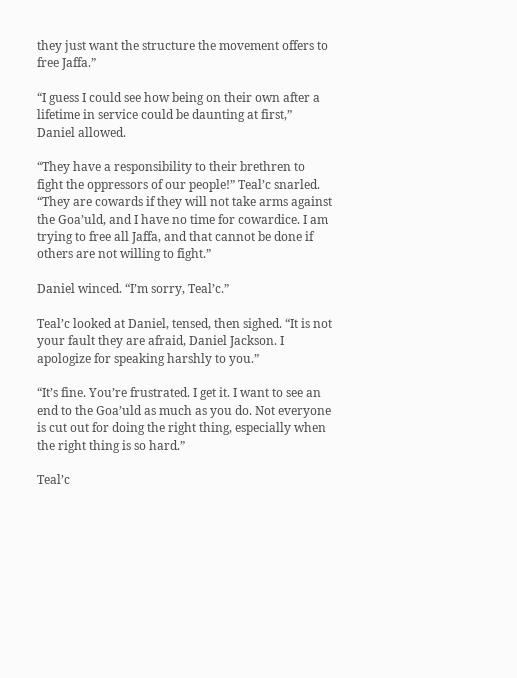they just want the structure the movement offers to free Jaffa.”

“I guess I could see how being on their own after a lifetime in service could be daunting at first,” Daniel allowed.

“They have a responsibility to their brethren to fight the oppressors of our people!” Teal’c snarled. “They are cowards if they will not take arms against the Goa’uld, and I have no time for cowardice. I am trying to free all Jaffa, and that cannot be done if others are not willing to fight.”

Daniel winced. “I’m sorry, Teal’c.”

Teal’c looked at Daniel, tensed, then sighed. “It is not your fault they are afraid, Daniel Jackson. I apologize for speaking harshly to you.”

“It’s fine. You’re frustrated. I get it. I want to see an end to the Goa’uld as much as you do. Not everyone is cut out for doing the right thing, especially when the right thing is so hard.”

Teal’c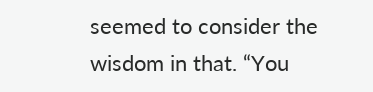seemed to consider the wisdom in that. “You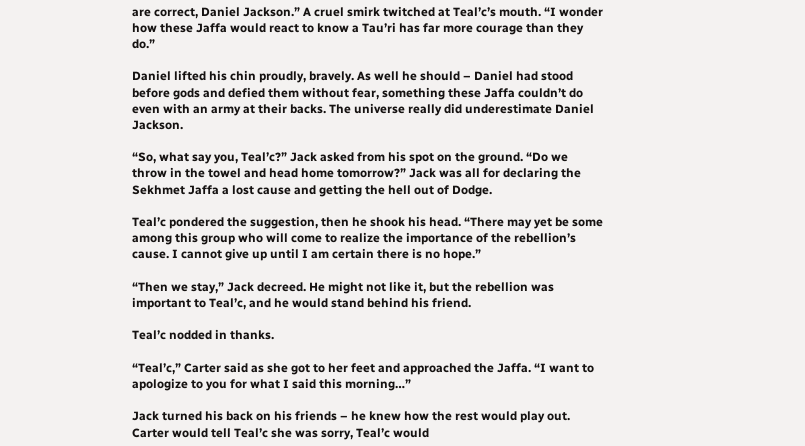are correct, Daniel Jackson.” A cruel smirk twitched at Teal’c’s mouth. “I wonder how these Jaffa would react to know a Tau’ri has far more courage than they do.”

Daniel lifted his chin proudly, bravely. As well he should – Daniel had stood before gods and defied them without fear, something these Jaffa couldn’t do even with an army at their backs. The universe really did underestimate Daniel Jackson.

“So, what say you, Teal’c?” Jack asked from his spot on the ground. “Do we throw in the towel and head home tomorrow?” Jack was all for declaring the Sekhmet Jaffa a lost cause and getting the hell out of Dodge.

Teal’c pondered the suggestion, then he shook his head. “There may yet be some among this group who will come to realize the importance of the rebellion’s cause. I cannot give up until I am certain there is no hope.”

“Then we stay,” Jack decreed. He might not like it, but the rebellion was important to Teal’c, and he would stand behind his friend.

Teal’c nodded in thanks.

“Teal’c,” Carter said as she got to her feet and approached the Jaffa. “I want to apologize to you for what I said this morning…”

Jack turned his back on his friends – he knew how the rest would play out. Carter would tell Teal’c she was sorry, Teal’c would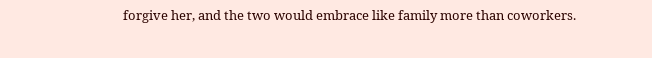forgive her, and the two would embrace like family more than coworkers.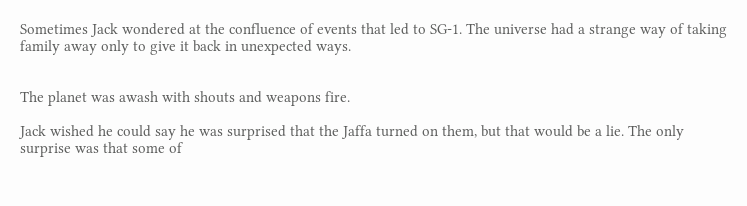Sometimes Jack wondered at the confluence of events that led to SG-1. The universe had a strange way of taking family away only to give it back in unexpected ways.


The planet was awash with shouts and weapons fire.

Jack wished he could say he was surprised that the Jaffa turned on them, but that would be a lie. The only surprise was that some of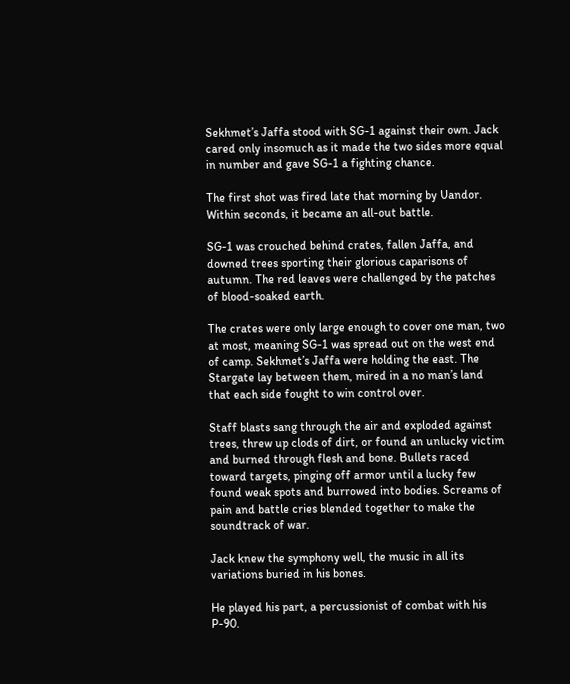Sekhmet’s Jaffa stood with SG-1 against their own. Jack cared only insomuch as it made the two sides more equal in number and gave SG-1 a fighting chance.

The first shot was fired late that morning by Uandor. Within seconds, it became an all-out battle.

SG-1 was crouched behind crates, fallen Jaffa, and downed trees sporting their glorious caparisons of autumn. The red leaves were challenged by the patches of blood-soaked earth.

The crates were only large enough to cover one man, two at most, meaning SG-1 was spread out on the west end of camp. Sekhmet’s Jaffa were holding the east. The Stargate lay between them, mired in a no man’s land that each side fought to win control over.

Staff blasts sang through the air and exploded against trees, threw up clods of dirt, or found an unlucky victim and burned through flesh and bone. Bullets raced toward targets, pinging off armor until a lucky few found weak spots and burrowed into bodies. Screams of pain and battle cries blended together to make the soundtrack of war.

Jack knew the symphony well, the music in all its variations buried in his bones.

He played his part, a percussionist of combat with his P-90.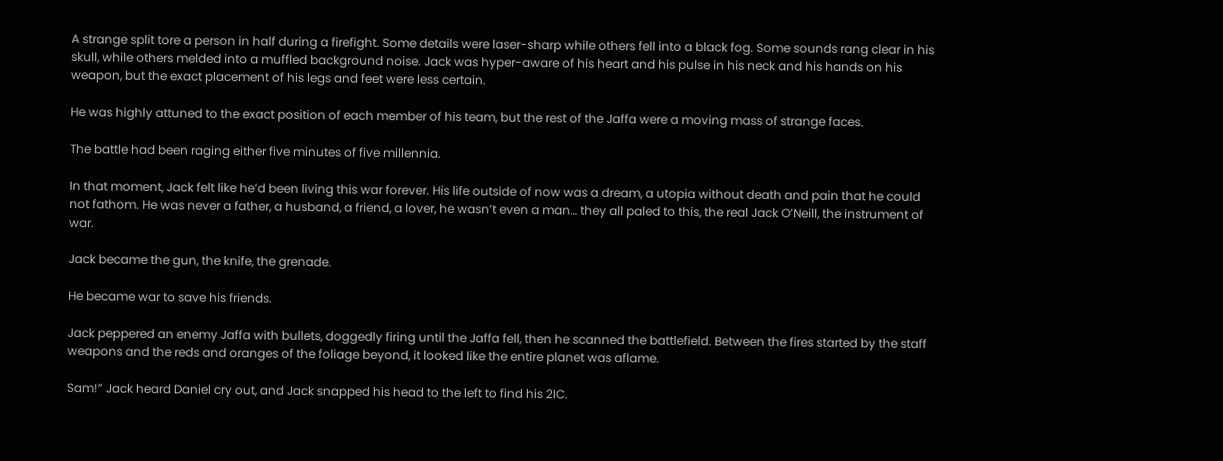A strange split tore a person in half during a firefight. Some details were laser-sharp while others fell into a black fog. Some sounds rang clear in his skull, while others melded into a muffled background noise. Jack was hyper-aware of his heart and his pulse in his neck and his hands on his weapon, but the exact placement of his legs and feet were less certain.

He was highly attuned to the exact position of each member of his team, but the rest of the Jaffa were a moving mass of strange faces.

The battle had been raging either five minutes of five millennia.

In that moment, Jack felt like he’d been living this war forever. His life outside of now was a dream, a utopia without death and pain that he could not fathom. He was never a father, a husband, a friend, a lover, he wasn’t even a man… they all paled to this, the real Jack O’Neill, the instrument of war.

Jack became the gun, the knife, the grenade.

He became war to save his friends.

Jack peppered an enemy Jaffa with bullets, doggedly firing until the Jaffa fell, then he scanned the battlefield. Between the fires started by the staff weapons and the reds and oranges of the foliage beyond, it looked like the entire planet was aflame.

Sam!” Jack heard Daniel cry out, and Jack snapped his head to the left to find his 2IC.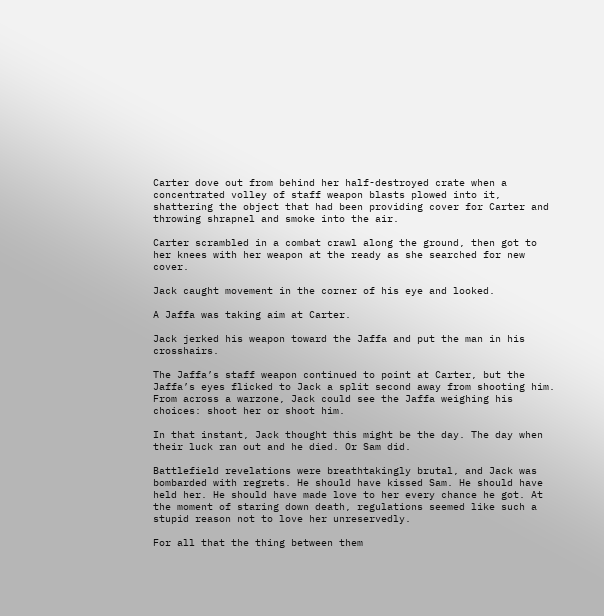Carter dove out from behind her half-destroyed crate when a concentrated volley of staff weapon blasts plowed into it, shattering the object that had been providing cover for Carter and throwing shrapnel and smoke into the air.

Carter scrambled in a combat crawl along the ground, then got to her knees with her weapon at the ready as she searched for new cover.

Jack caught movement in the corner of his eye and looked.

A Jaffa was taking aim at Carter.

Jack jerked his weapon toward the Jaffa and put the man in his crosshairs.

The Jaffa’s staff weapon continued to point at Carter, but the Jaffa’s eyes flicked to Jack a split second away from shooting him. From across a warzone, Jack could see the Jaffa weighing his choices: shoot her or shoot him.

In that instant, Jack thought this might be the day. The day when their luck ran out and he died. Or Sam did.

Battlefield revelations were breathtakingly brutal, and Jack was bombarded with regrets. He should have kissed Sam. He should have held her. He should have made love to her every chance he got. At the moment of staring down death, regulations seemed like such a stupid reason not to love her unreservedly.

For all that the thing between them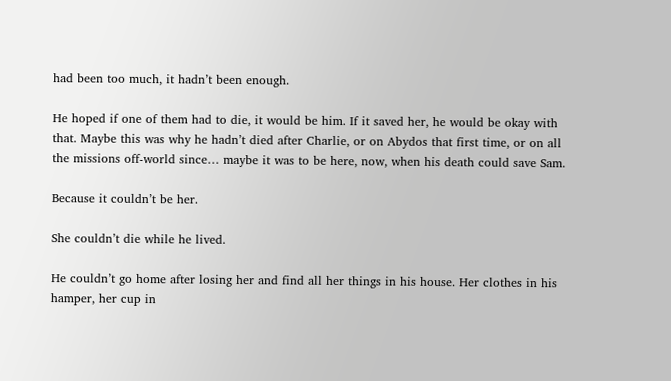had been too much, it hadn’t been enough.

He hoped if one of them had to die, it would be him. If it saved her, he would be okay with that. Maybe this was why he hadn’t died after Charlie, or on Abydos that first time, or on all the missions off-world since… maybe it was to be here, now, when his death could save Sam.

Because it couldn’t be her.

She couldn’t die while he lived.

He couldn’t go home after losing her and find all her things in his house. Her clothes in his hamper, her cup in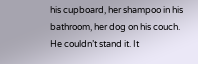his cupboard, her shampoo in his bathroom, her dog on his couch. He couldn’t stand it. It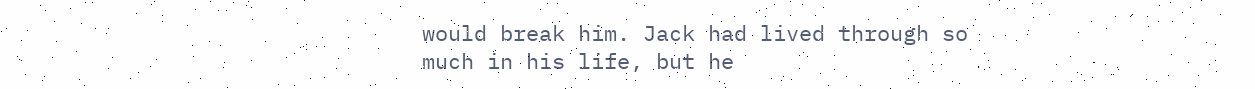would break him. Jack had lived through so much in his life, but he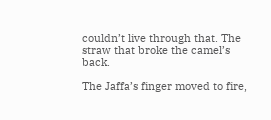couldn’t live through that. The straw that broke the camel’s back.

The Jaffa’s finger moved to fire,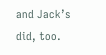and Jack’s did, too.